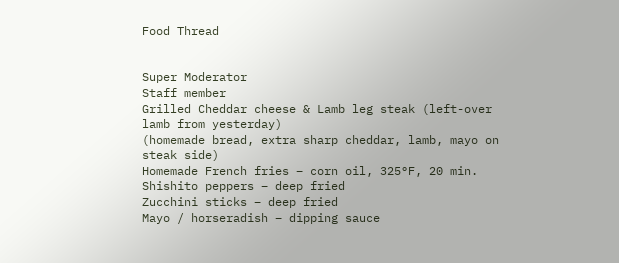Food Thread


Super Moderator
Staff member
Grilled Cheddar cheese & Lamb leg steak (left-over lamb from yesterday)
(homemade bread, extra sharp cheddar, lamb, mayo on steak side)
Homemade French fries – corn oil, 325°F, 20 min.
Shishito peppers – deep fried
Zucchini sticks – deep fried
Mayo / horseradish – dipping sauce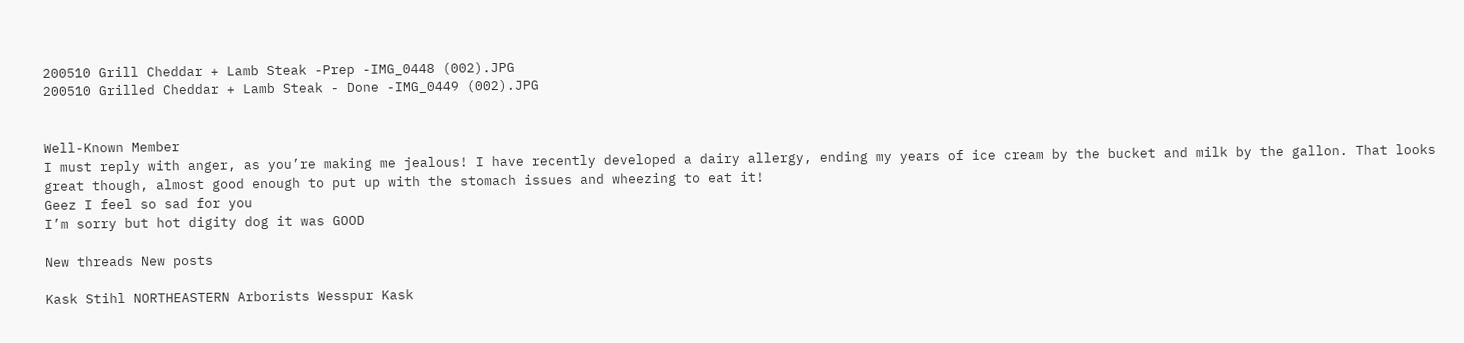200510 Grill Cheddar + Lamb Steak -Prep -IMG_0448 (002).JPG
200510 Grilled Cheddar + Lamb Steak - Done -IMG_0449 (002).JPG


Well-Known Member
I must reply with anger, as you’re making me jealous! I have recently developed a dairy allergy, ending my years of ice cream by the bucket and milk by the gallon. That looks great though, almost good enough to put up with the stomach issues and wheezing to eat it!
Geez I feel so sad for you
I’m sorry but hot digity dog it was GOOD

New threads New posts

Kask Stihl NORTHEASTERN Arborists Wesspur Kask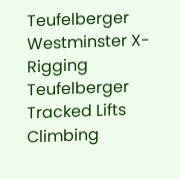Teufelberger Westminster X-Rigging Teufelberger Tracked Lifts Climbing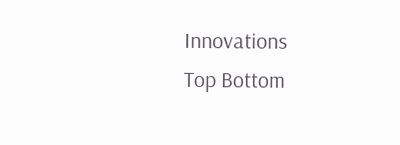Innovations
Top Bottom